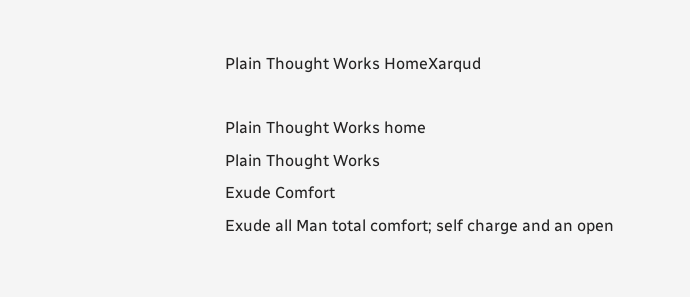Plain Thought Works HomeXarqud

Plain Thought Works home
Plain Thought Works
Exude Comfort
Exude all Man total comfort; self charge and an open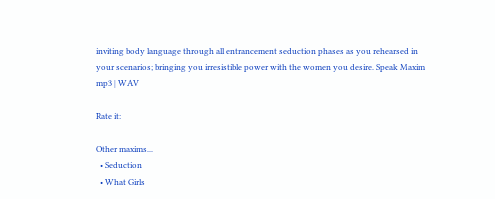inviting body language through all entrancement seduction phases as you rehearsed in your scenarios; bringing you irresistible power with the women you desire. Speak Maxim mp3 | WAV

Rate it:

Other maxims...
  • Seduction
  • What Girls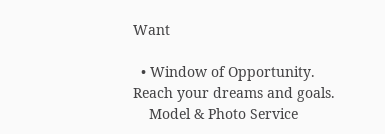Want

  • Window of Opportunity. Reach your dreams and goals.
    Model & Photo Service